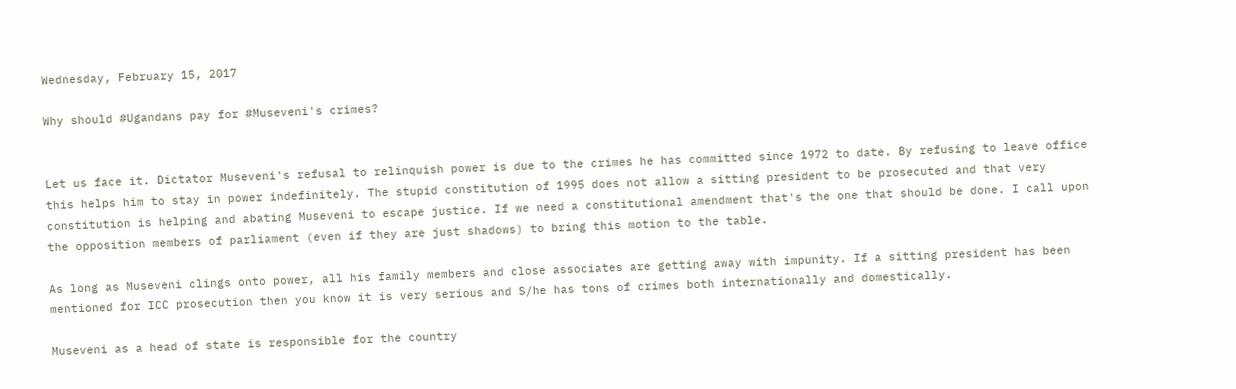Wednesday, February 15, 2017

Why should #Ugandans pay for #Museveni's crimes?


Let us face it. Dictator Museveni's refusal to relinquish power is due to the crimes he has committed since 1972 to date. By refusing to leave office this helps him to stay in power indefinitely. The stupid constitution of 1995 does not allow a sitting president to be prosecuted and that very constitution is helping and abating Museveni to escape justice. If we need a constitutional amendment that's the one that should be done. I call upon the opposition members of parliament (even if they are just shadows) to bring this motion to the table.

As long as Museveni clings onto power, all his family members and close associates are getting away with impunity. If a sitting president has been mentioned for ICC prosecution then you know it is very serious and S/he has tons of crimes both internationally and domestically.

Museveni as a head of state is responsible for the country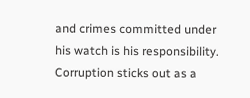and crimes committed under his watch is his responsibility. Corruption sticks out as a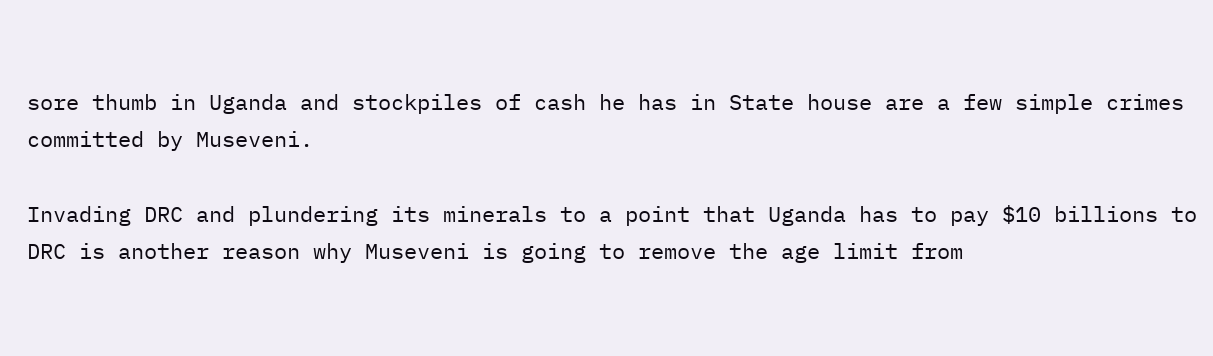sore thumb in Uganda and stockpiles of cash he has in State house are a few simple crimes committed by Museveni.

Invading DRC and plundering its minerals to a point that Uganda has to pay $10 billions to DRC is another reason why Museveni is going to remove the age limit from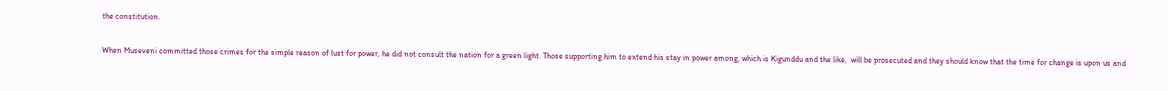the constitution.

When Museveni committed those crimes for the simple reason of lust for power, he did not consult the nation for a green light. Those supporting him to extend his stay in power among, which is Kigunddu and the like,  will be prosecuted and they should know that the time for change is upon us and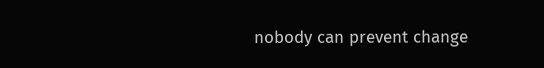nobody can prevent change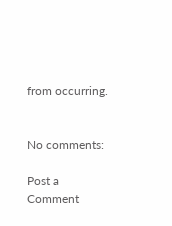from occurring.


No comments:

Post a Comment